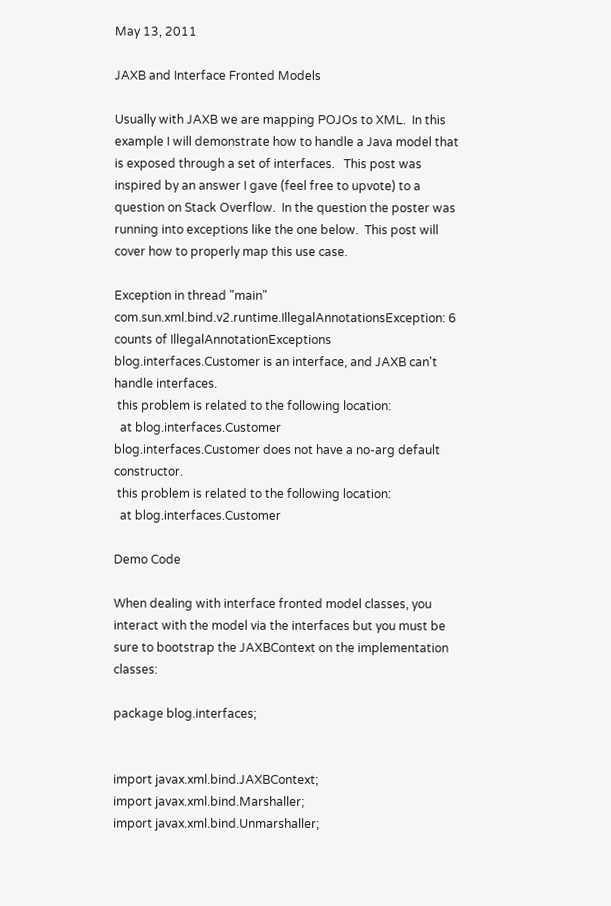May 13, 2011

JAXB and Interface Fronted Models

Usually with JAXB we are mapping POJOs to XML.  In this example I will demonstrate how to handle a Java model that is exposed through a set of interfaces.   This post was inspired by an answer I gave (feel free to upvote) to a question on Stack Overflow.  In the question the poster was running into exceptions like the one below.  This post will cover how to properly map this use case.

Exception in thread "main" com.sun.xml.bind.v2.runtime.IllegalAnnotationsException: 6 counts of IllegalAnnotationExceptions
blog.interfaces.Customer is an interface, and JAXB can't handle interfaces.
 this problem is related to the following location:
  at blog.interfaces.Customer
blog.interfaces.Customer does not have a no-arg default constructor.
 this problem is related to the following location:
  at blog.interfaces.Customer

Demo Code

When dealing with interface fronted model classes, you interact with the model via the interfaces but you must be sure to bootstrap the JAXBContext on the implementation classes:

package blog.interfaces;


import javax.xml.bind.JAXBContext;
import javax.xml.bind.Marshaller;
import javax.xml.bind.Unmarshaller;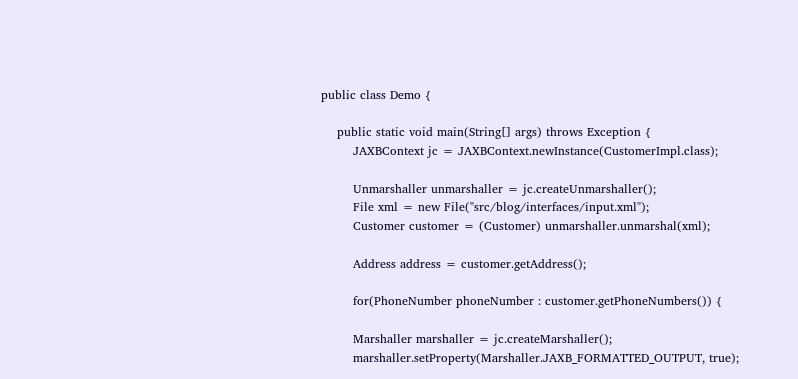public class Demo {

    public static void main(String[] args) throws Exception {
        JAXBContext jc = JAXBContext.newInstance(CustomerImpl.class);

        Unmarshaller unmarshaller = jc.createUnmarshaller();
        File xml = new File("src/blog/interfaces/input.xml");
        Customer customer = (Customer) unmarshaller.unmarshal(xml);

        Address address = customer.getAddress();

        for(PhoneNumber phoneNumber : customer.getPhoneNumbers()) {

        Marshaller marshaller = jc.createMarshaller();
        marshaller.setProperty(Marshaller.JAXB_FORMATTED_OUTPUT, true);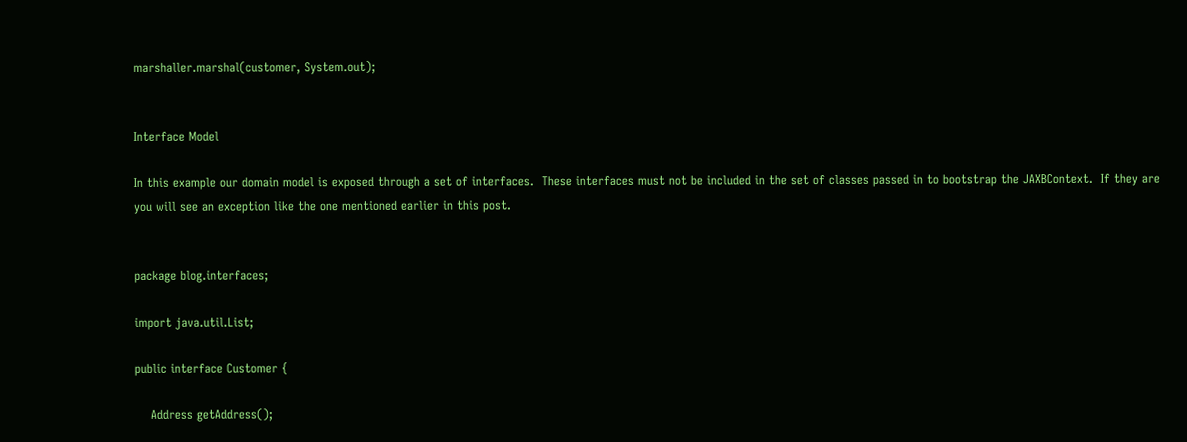marshaller.marshal(customer, System.out);


Interface Model

In this example our domain model is exposed through a set of interfaces.  These interfaces must not be included in the set of classes passed in to bootstrap the JAXBContext.  If they are you will see an exception like the one mentioned earlier in this post.


package blog.interfaces;

import java.util.List;

public interface Customer {

    Address getAddress();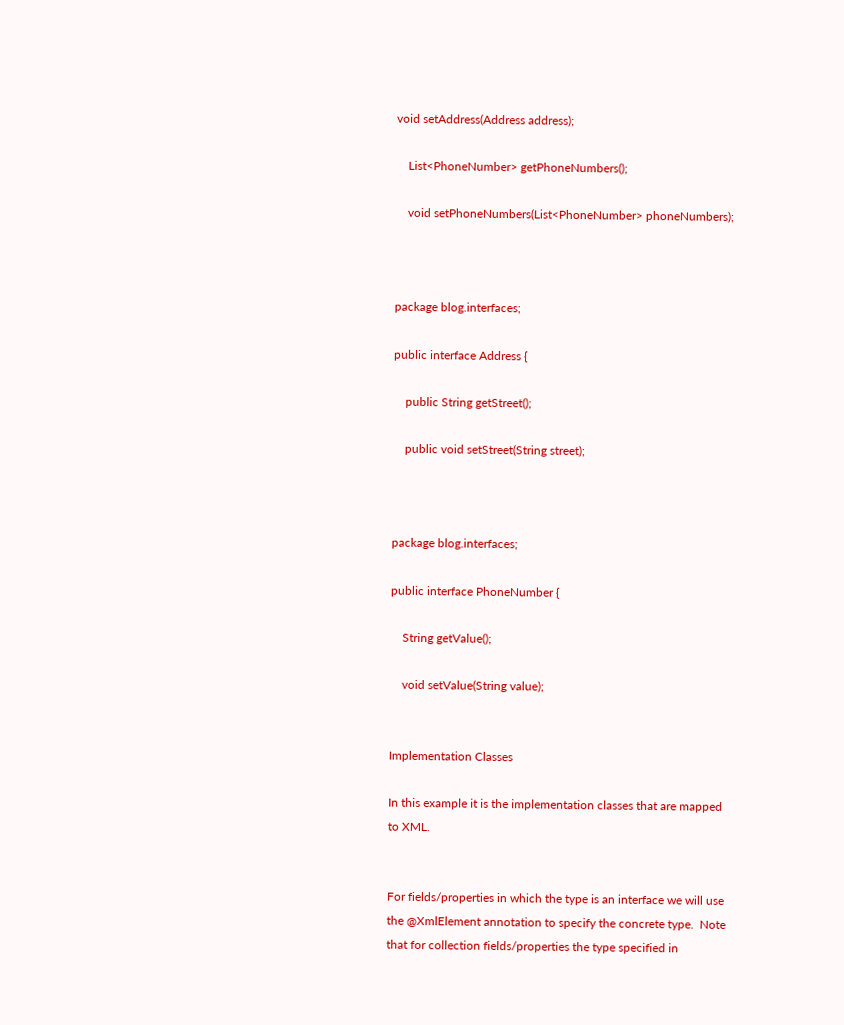void setAddress(Address address);

    List<PhoneNumber> getPhoneNumbers();

    void setPhoneNumbers(List<PhoneNumber> phoneNumbers);



package blog.interfaces;

public interface Address {

    public String getStreet();

    public void setStreet(String street);



package blog.interfaces;

public interface PhoneNumber {

    String getValue();

    void setValue(String value);


Implementation Classes

In this example it is the implementation classes that are mapped to XML.


For fields/properties in which the type is an interface we will use the @XmlElement annotation to specify the concrete type.  Note that for collection fields/properties the type specified in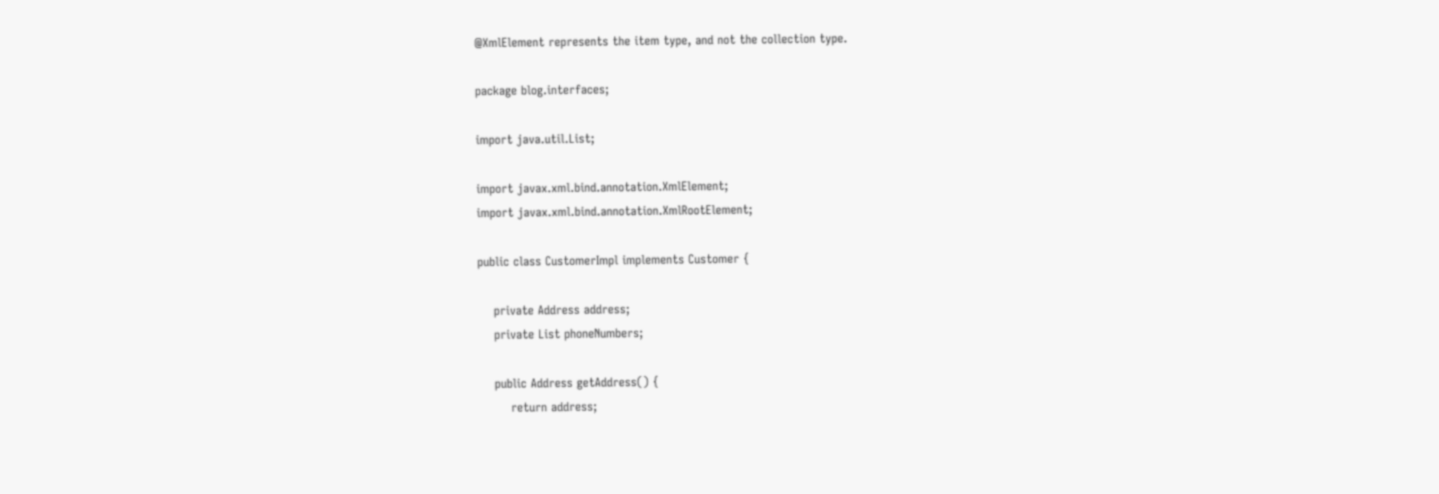@XmlElement represents the item type, and not the collection type.

package blog.interfaces;

import java.util.List;

import javax.xml.bind.annotation.XmlElement;
import javax.xml.bind.annotation.XmlRootElement;

public class CustomerImpl implements Customer {

    private Address address;
    private List phoneNumbers;

    public Address getAddress() {
        return address;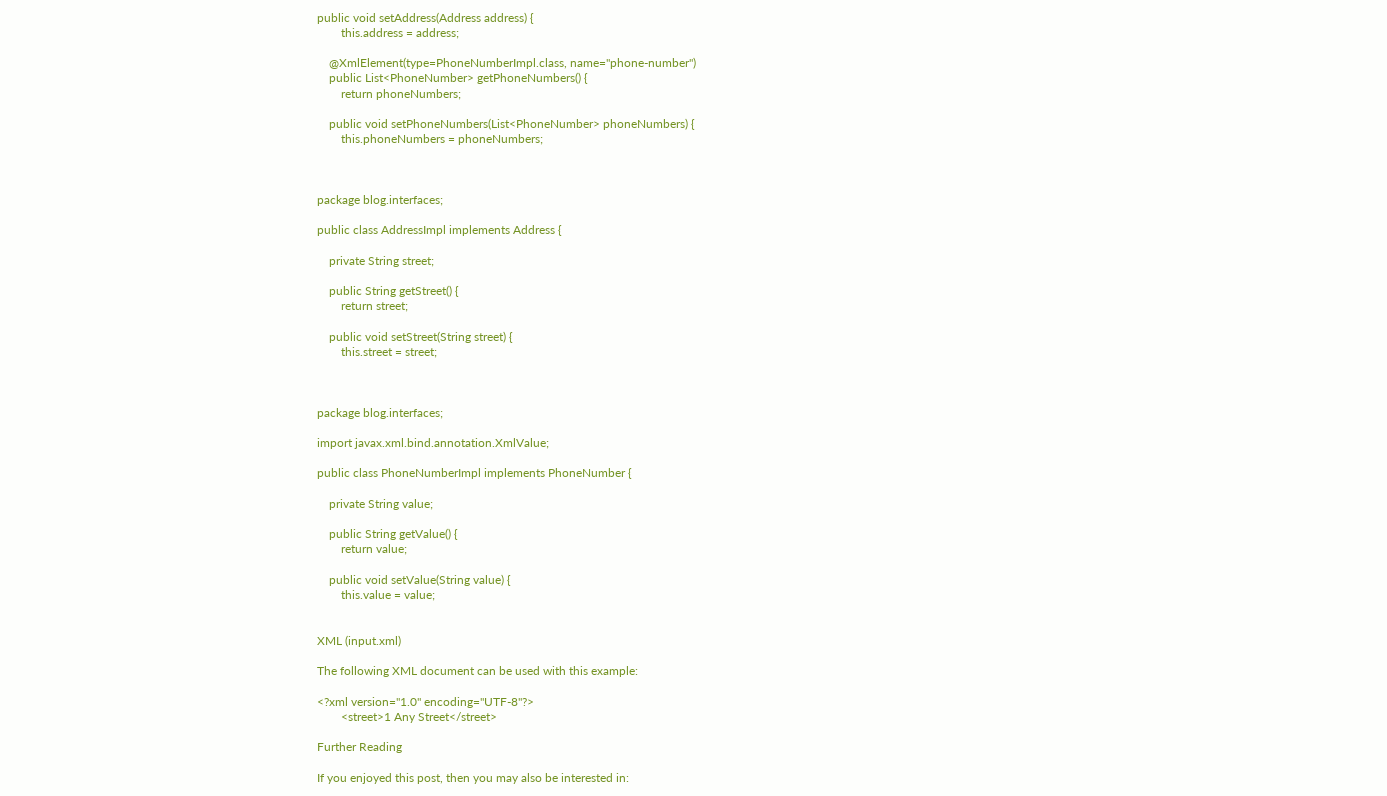public void setAddress(Address address) {
        this.address = address;

    @XmlElement(type=PhoneNumberImpl.class, name="phone-number")
    public List<PhoneNumber> getPhoneNumbers() {
        return phoneNumbers;

    public void setPhoneNumbers(List<PhoneNumber> phoneNumbers) {
        this.phoneNumbers = phoneNumbers;



package blog.interfaces;

public class AddressImpl implements Address {

    private String street;

    public String getStreet() {
        return street;

    public void setStreet(String street) {
        this.street = street;



package blog.interfaces;

import javax.xml.bind.annotation.XmlValue;

public class PhoneNumberImpl implements PhoneNumber {

    private String value;

    public String getValue() {
        return value;

    public void setValue(String value) {
        this.value = value;


XML (input.xml)

The following XML document can be used with this example:

<?xml version="1.0" encoding="UTF-8"?>
        <street>1 Any Street</street>

Further Reading

If you enjoyed this post, then you may also be interested in: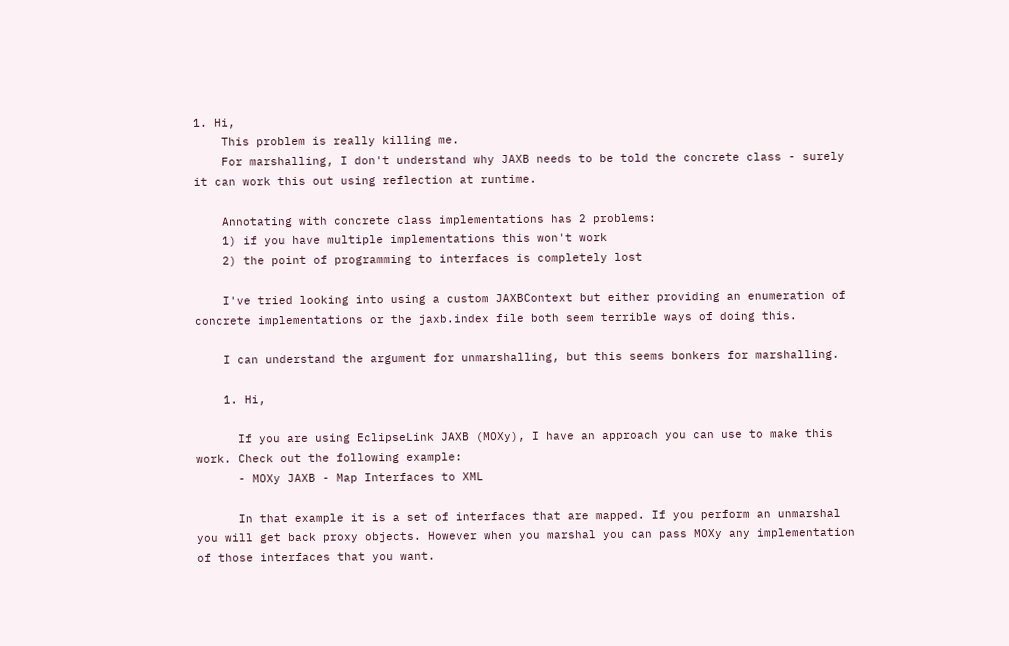1. Hi,
    This problem is really killing me.
    For marshalling, I don't understand why JAXB needs to be told the concrete class - surely it can work this out using reflection at runtime.

    Annotating with concrete class implementations has 2 problems:
    1) if you have multiple implementations this won't work
    2) the point of programming to interfaces is completely lost

    I've tried looking into using a custom JAXBContext but either providing an enumeration of concrete implementations or the jaxb.index file both seem terrible ways of doing this.

    I can understand the argument for unmarshalling, but this seems bonkers for marshalling.

    1. Hi,

      If you are using EclipseLink JAXB (MOXy), I have an approach you can use to make this work. Check out the following example:
      - MOXy JAXB - Map Interfaces to XML

      In that example it is a set of interfaces that are mapped. If you perform an unmarshal you will get back proxy objects. However when you marshal you can pass MOXy any implementation of those interfaces that you want.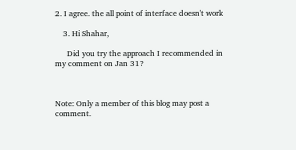2. I agree. the all point of interface doesn't work

    3. Hi Shahar,

      Did you try the approach I recommended in my comment on Jan 31?



Note: Only a member of this blog may post a comment.